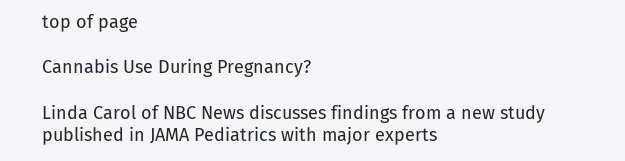top of page

Cannabis Use During Pregnancy?

Linda Carol of NBC News discusses findings from a new study published in JAMA Pediatrics with major experts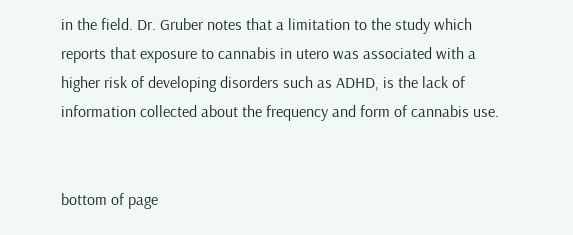in the field. Dr. Gruber notes that a limitation to the study which reports that exposure to cannabis in utero was associated with a higher risk of developing disorders such as ADHD, is the lack of information collected about the frequency and form of cannabis use.


bottom of page